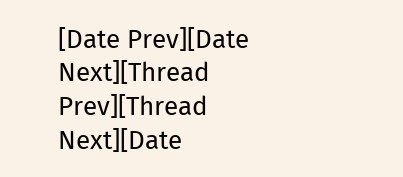[Date Prev][Date Next][Thread Prev][Thread Next][Date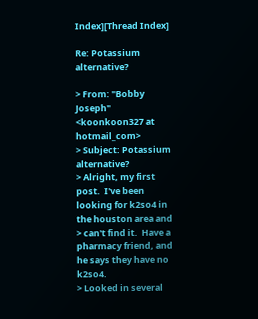Index][Thread Index]

Re: Potassium alternative?

> From: "Bobby Joseph" <koonkoon327 at hotmail_com>
> Subject: Potassium alternative?
> Alright, my first post.  I've been looking for k2so4 in the houston area and
> can't find it.  Have a pharmacy friend, and he says they have no k2so4.
> Looked in several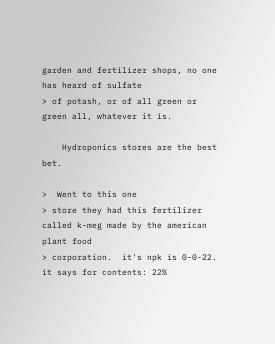garden and fertilizer shops, no one has heard of sulfate
> of potash, or of all green or green all, whatever it is.

    Hydroponics stores are the best bet.

>  Went to this one
> store they had this fertilizer called k-meg made by the american plant food
> corporation.  it's npk is 0-0-22.  it says for contents: 22%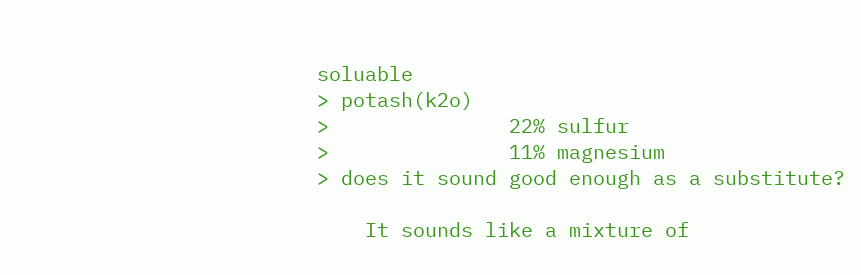soluable
> potash(k2o)
>               22% sulfur
>               11% magnesium
> does it sound good enough as a substitute?

    It sounds like a mixture of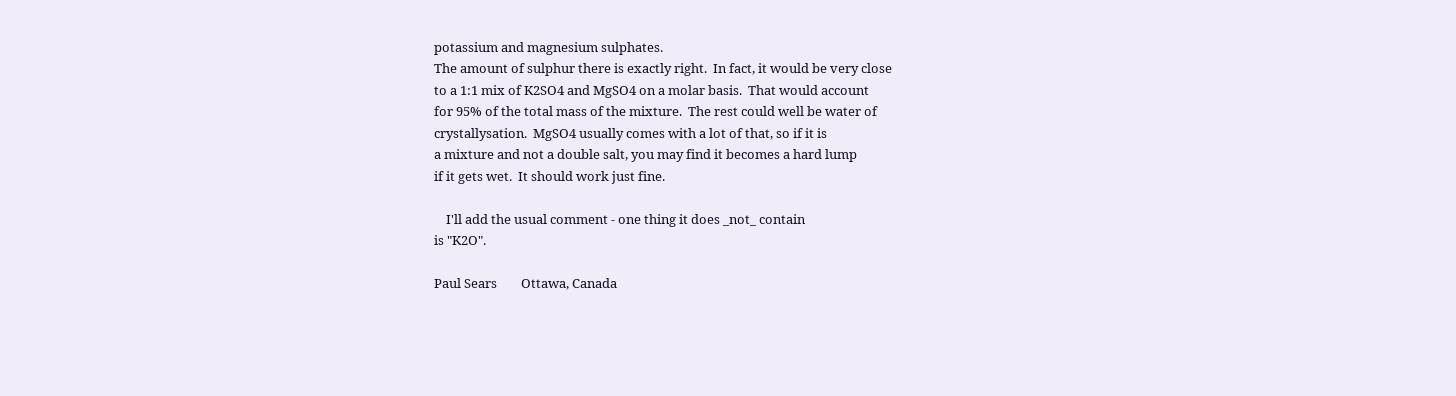potassium and magnesium sulphates.
The amount of sulphur there is exactly right.  In fact, it would be very close
to a 1:1 mix of K2SO4 and MgSO4 on a molar basis.  That would account
for 95% of the total mass of the mixture.  The rest could well be water of
crystallysation.  MgSO4 usually comes with a lot of that, so if it is
a mixture and not a double salt, you may find it becomes a hard lump
if it gets wet.  It should work just fine.

    I'll add the usual comment - one thing it does _not_ contain
is "K2O".

Paul Sears        Ottawa, Canada